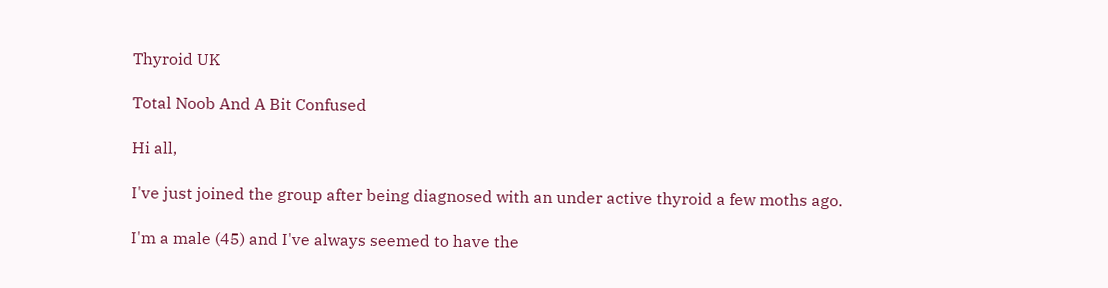Thyroid UK

Total Noob And A Bit Confused

Hi all,

I've just joined the group after being diagnosed with an under active thyroid a few moths ago.

I'm a male (45) and I've always seemed to have the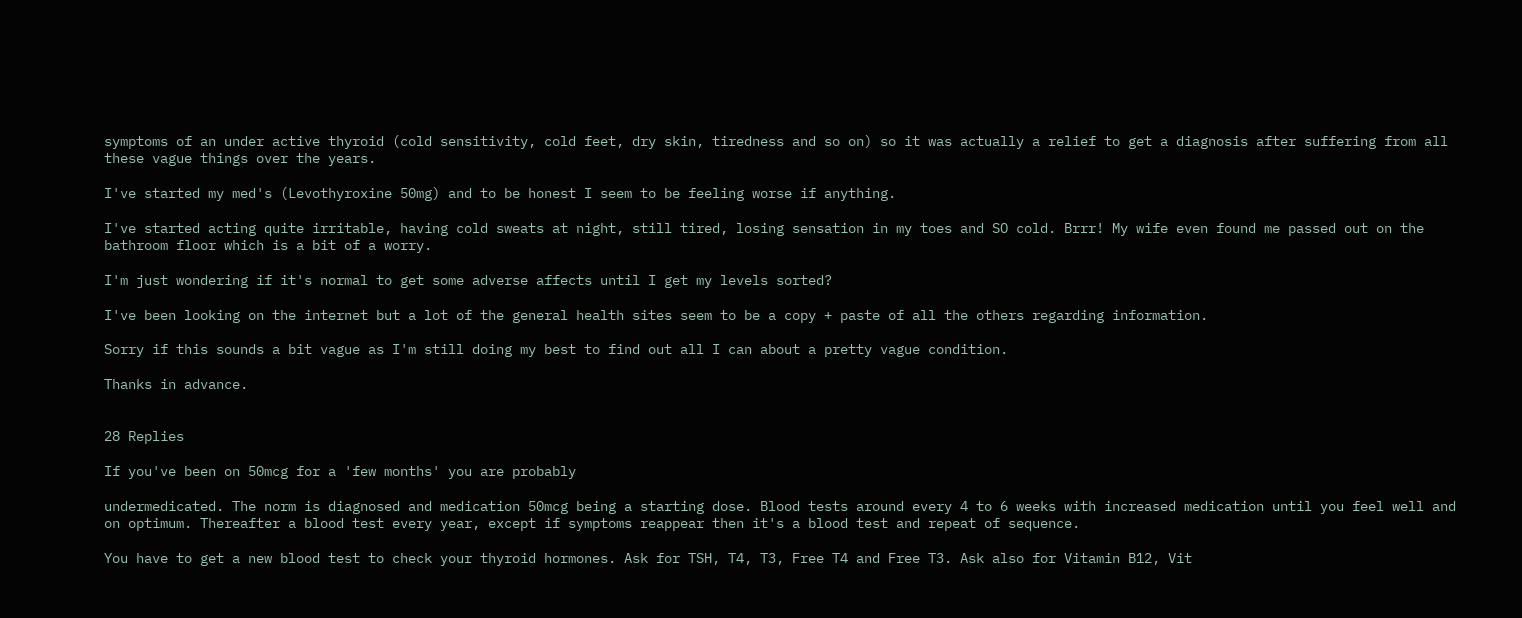symptoms of an under active thyroid (cold sensitivity, cold feet, dry skin, tiredness and so on) so it was actually a relief to get a diagnosis after suffering from all these vague things over the years.

I've started my med's (Levothyroxine 50mg) and to be honest I seem to be feeling worse if anything.

I've started acting quite irritable, having cold sweats at night, still tired, losing sensation in my toes and SO cold. Brrr! My wife even found me passed out on the bathroom floor which is a bit of a worry.

I'm just wondering if it's normal to get some adverse affects until I get my levels sorted?

I've been looking on the internet but a lot of the general health sites seem to be a copy + paste of all the others regarding information.

Sorry if this sounds a bit vague as I'm still doing my best to find out all I can about a pretty vague condition.

Thanks in advance.


28 Replies

If you've been on 50mcg for a 'few months' you are probably

undermedicated. The norm is diagnosed and medication 50mcg being a starting dose. Blood tests around every 4 to 6 weeks with increased medication until you feel well and on optimum. Thereafter a blood test every year, except if symptoms reappear then it's a blood test and repeat of sequence.

You have to get a new blood test to check your thyroid hormones. Ask for TSH, T4, T3, Free T4 and Free T3. Ask also for Vitamin B12, Vit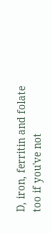D, iron, ferritin and folate too if you've not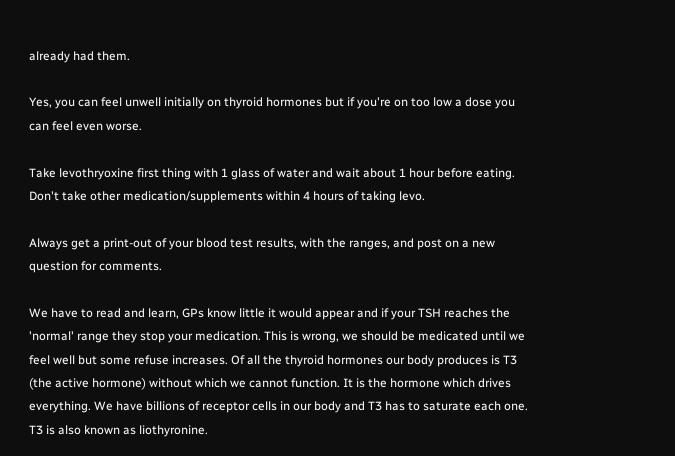already had them.

Yes, you can feel unwell initially on thyroid hormones but if you're on too low a dose you can feel even worse.

Take levothryoxine first thing with 1 glass of water and wait about 1 hour before eating. Don't take other medication/supplements within 4 hours of taking levo.

Always get a print-out of your blood test results, with the ranges, and post on a new question for comments.

We have to read and learn, GPs know little it would appear and if your TSH reaches the 'normal' range they stop your medication. This is wrong, we should be medicated until we feel well but some refuse increases. Of all the thyroid hormones our body produces is T3 (the active hormone) without which we cannot function. It is the hormone which drives everything. We have billions of receptor cells in our body and T3 has to saturate each one. T3 is also known as liothyronine.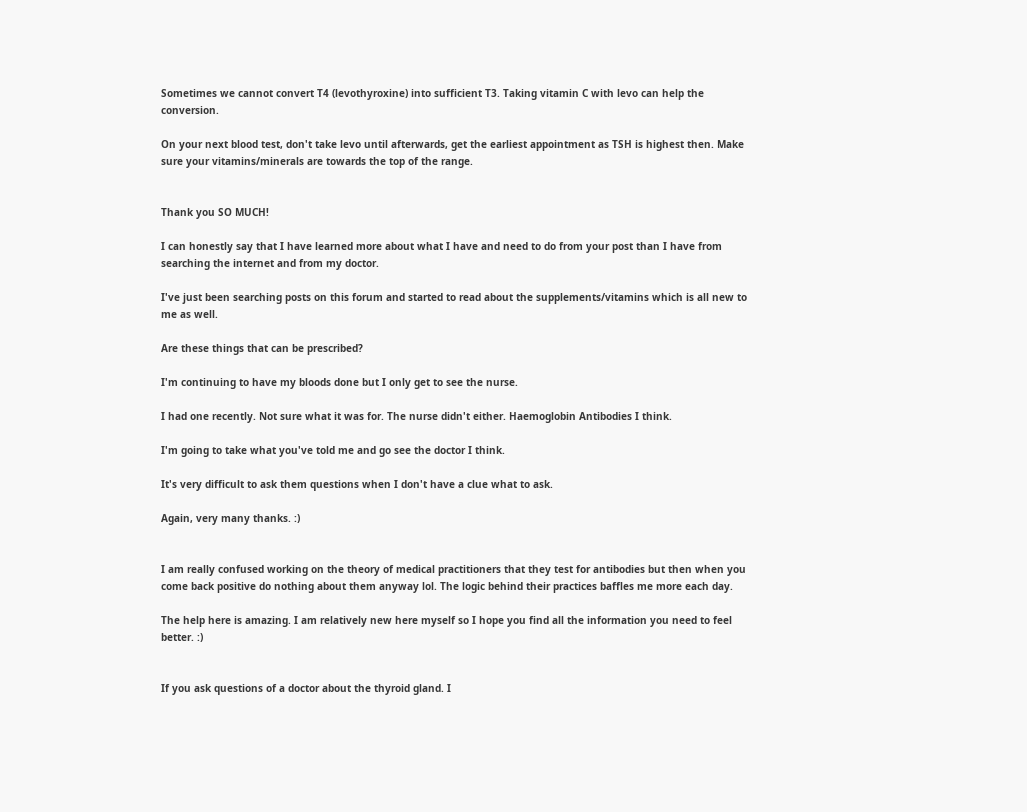Sometimes we cannot convert T4 (levothyroxine) into sufficient T3. Taking vitamin C with levo can help the conversion.

On your next blood test, don't take levo until afterwards, get the earliest appointment as TSH is highest then. Make sure your vitamins/minerals are towards the top of the range.


Thank you SO MUCH!

I can honestly say that I have learned more about what I have and need to do from your post than I have from searching the internet and from my doctor.

I've just been searching posts on this forum and started to read about the supplements/vitamins which is all new to me as well.

Are these things that can be prescribed?

I'm continuing to have my bloods done but I only get to see the nurse.

I had one recently. Not sure what it was for. The nurse didn't either. Haemoglobin Antibodies I think.

I'm going to take what you've told me and go see the doctor I think.

It's very difficult to ask them questions when I don't have a clue what to ask.

Again, very many thanks. :)


I am really confused working on the theory of medical practitioners that they test for antibodies but then when you come back positive do nothing about them anyway lol. The logic behind their practices baffles me more each day.

The help here is amazing. I am relatively new here myself so I hope you find all the information you need to feel better. :)


If you ask questions of a doctor about the thyroid gland. I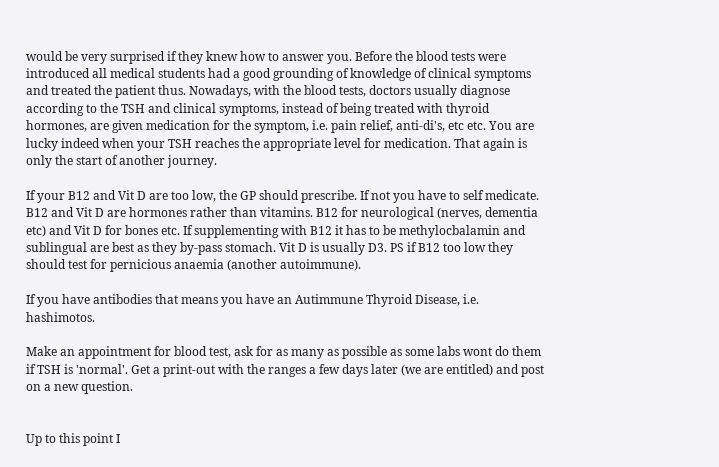would be very surprised if they knew how to answer you. Before the blood tests were introduced all medical students had a good grounding of knowledge of clinical symptoms and treated the patient thus. Nowadays, with the blood tests, doctors usually diagnose according to the TSH and clinical symptoms, instead of being treated with thyroid hormones, are given medication for the symptom, i.e. pain relief, anti-di's, etc etc. You are lucky indeed when your TSH reaches the appropriate level for medication. That again is only the start of another journey.

If your B12 and Vit D are too low, the GP should prescribe. If not you have to self medicate. B12 and Vit D are hormones rather than vitamins. B12 for neurological (nerves, dementia etc) and Vit D for bones etc. If supplementing with B12 it has to be methylocbalamin and sublingual are best as they by-pass stomach. Vit D is usually D3. PS if B12 too low they should test for pernicious anaemia (another autoimmune).

If you have antibodies that means you have an Autimmune Thyroid Disease, i.e. hashimotos.

Make an appointment for blood test, ask for as many as possible as some labs wont do them if TSH is 'normal'. Get a print-out with the ranges a few days later (we are entitled) and post on a new question.


Up to this point I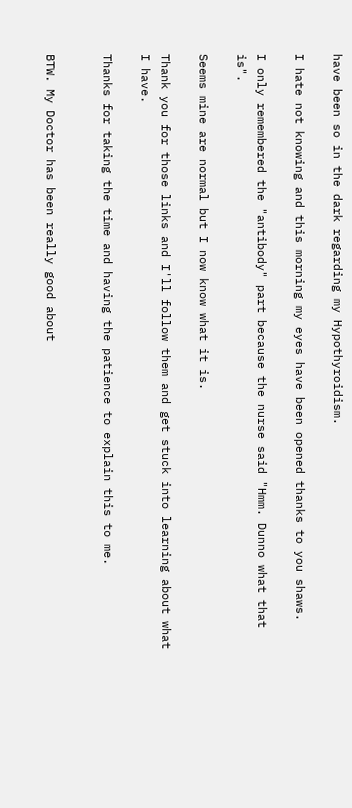have been so in the dark regarding my Hypothyroidism.

I hate not knowing and this morning my eyes have been opened thanks to you shaws.

I only remembered the "antibody" part because the nurse said "Hmm. Dunno what that is".

Seems mine are normal but I now know what it is.

Thank you for those links and I'll follow them and get stuck into learning about what I have.

Thanks for taking the time and having the patience to explain this to me.


BTW. My Doctor has been really good about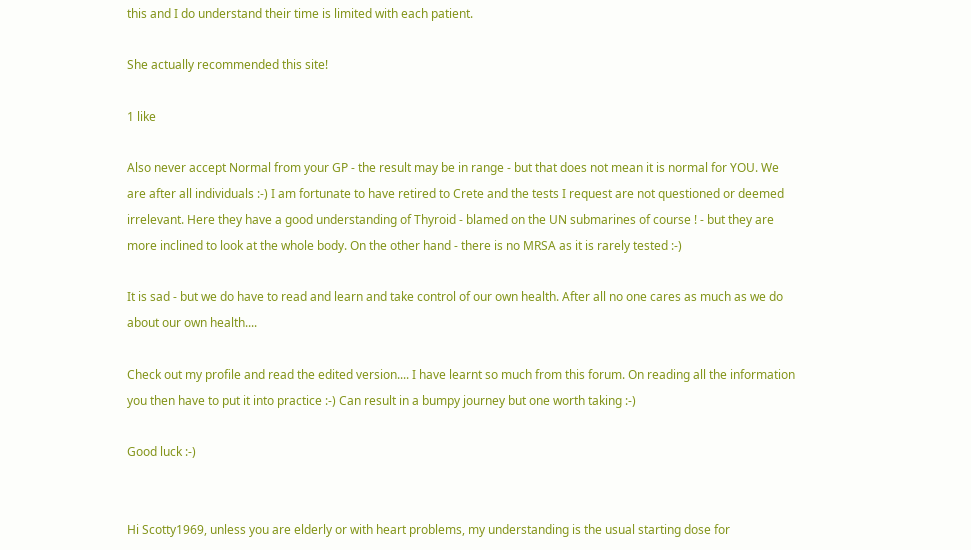this and I do understand their time is limited with each patient.

She actually recommended this site!

1 like

Also never accept Normal from your GP - the result may be in range - but that does not mean it is normal for YOU. We are after all individuals :-) I am fortunate to have retired to Crete and the tests I request are not questioned or deemed irrelevant. Here they have a good understanding of Thyroid - blamed on the UN submarines of course ! - but they are more inclined to look at the whole body. On the other hand - there is no MRSA as it is rarely tested :-)

It is sad - but we do have to read and learn and take control of our own health. After all no one cares as much as we do about our own health....

Check out my profile and read the edited version.... I have learnt so much from this forum. On reading all the information you then have to put it into practice :-) Can result in a bumpy journey but one worth taking :-)

Good luck :-)


Hi Scotty1969, unless you are elderly or with heart problems, my understanding is the usual starting dose for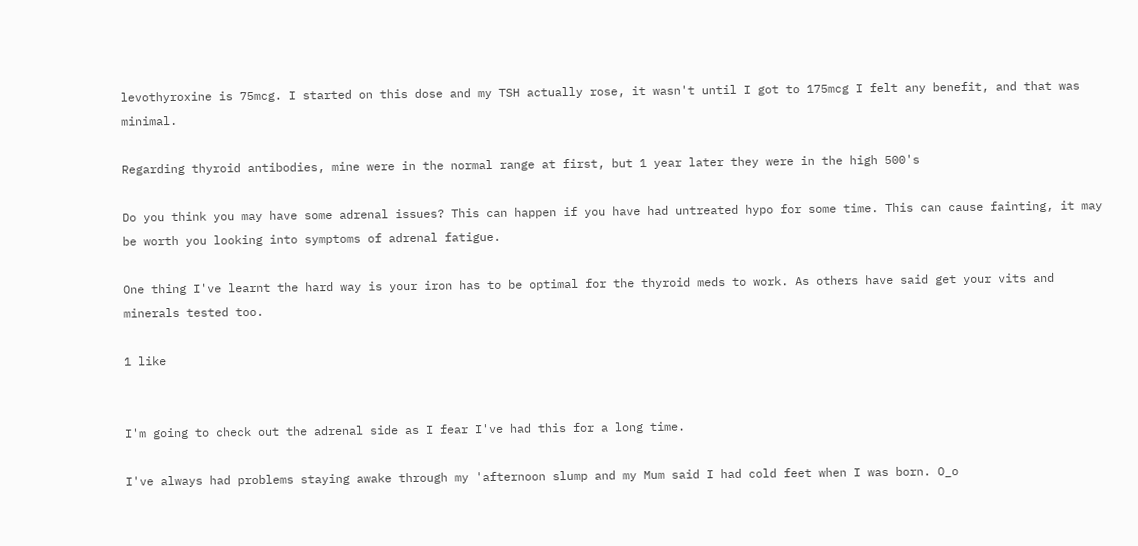levothyroxine is 75mcg. I started on this dose and my TSH actually rose, it wasn't until I got to 175mcg I felt any benefit, and that was minimal.

Regarding thyroid antibodies, mine were in the normal range at first, but 1 year later they were in the high 500's

Do you think you may have some adrenal issues? This can happen if you have had untreated hypo for some time. This can cause fainting, it may be worth you looking into symptoms of adrenal fatigue.

One thing I've learnt the hard way is your iron has to be optimal for the thyroid meds to work. As others have said get your vits and minerals tested too.

1 like


I'm going to check out the adrenal side as I fear I've had this for a long time.

I've always had problems staying awake through my 'afternoon slump and my Mum said I had cold feet when I was born. O_o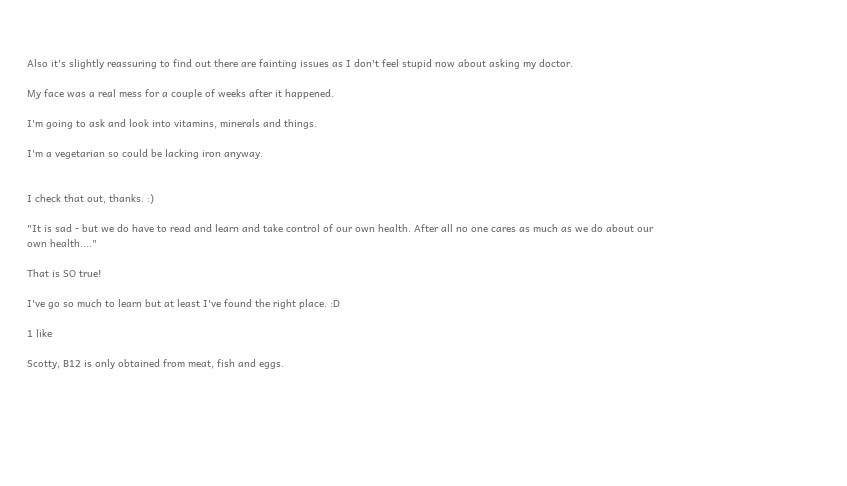Also it's slightly reassuring to find out there are fainting issues as I don't feel stupid now about asking my doctor.

My face was a real mess for a couple of weeks after it happened.

I'm going to ask and look into vitamins, minerals and things.

I'm a vegetarian so could be lacking iron anyway.


I check that out, thanks. :)

"It is sad - but we do have to read and learn and take control of our own health. After all no one cares as much as we do about our own health...."

That is SO true!

I've go so much to learn but at least I've found the right place. :D

1 like

Scotty, B12 is only obtained from meat, fish and eggs.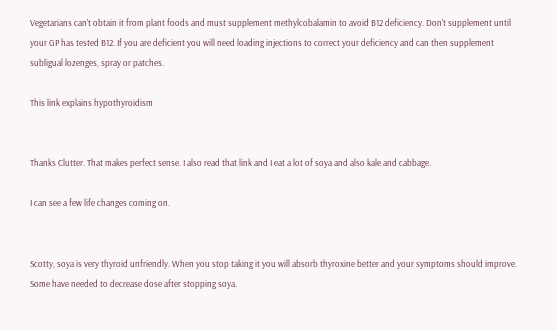Vegetarians can't obtain it from plant foods and must supplement methylcobalamin to avoid B12 deficiency. Don't supplement until your GP has tested B12. If you are deficient you will need loading injections to correct your deficiency and can then supplement subligual lozenges, spray or patches.

This link explains hypothyroidism


Thanks Clutter. That makes perfect sense. I also read that link and I eat a lot of soya and also kale and cabbage.

I can see a few life changes coming on.


Scotty, soya is very thyroid unfriendly. When you stop taking it you will absorb thyroxine better and your symptoms should improve. Some have needed to decrease dose after stopping soya.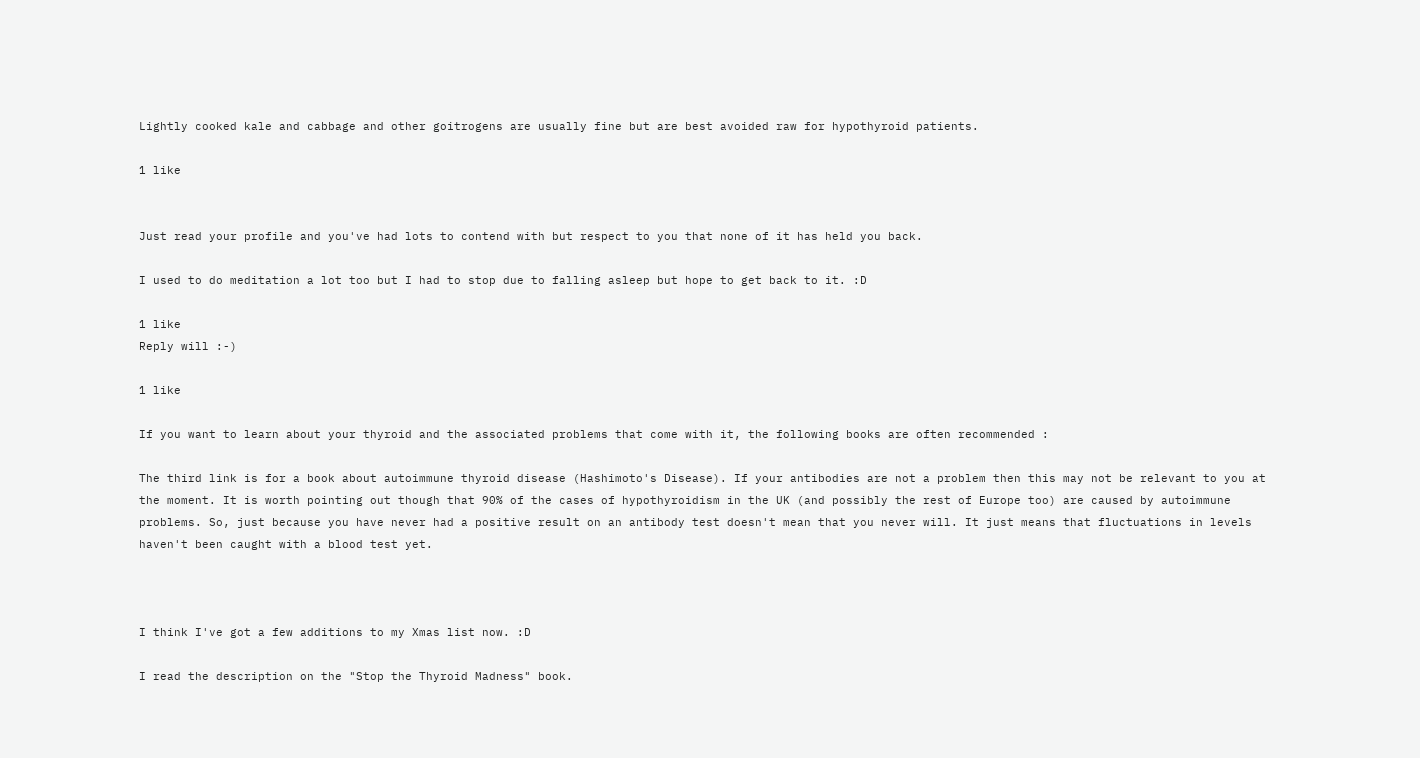Lightly cooked kale and cabbage and other goitrogens are usually fine but are best avoided raw for hypothyroid patients.

1 like


Just read your profile and you've had lots to contend with but respect to you that none of it has held you back.

I used to do meditation a lot too but I had to stop due to falling asleep but hope to get back to it. :D

1 like
Reply will :-)

1 like

If you want to learn about your thyroid and the associated problems that come with it, the following books are often recommended :

The third link is for a book about autoimmune thyroid disease (Hashimoto's Disease). If your antibodies are not a problem then this may not be relevant to you at the moment. It is worth pointing out though that 90% of the cases of hypothyroidism in the UK (and possibly the rest of Europe too) are caused by autoimmune problems. So, just because you have never had a positive result on an antibody test doesn't mean that you never will. It just means that fluctuations in levels haven't been caught with a blood test yet.



I think I've got a few additions to my Xmas list now. :D

I read the description on the "Stop the Thyroid Madness" book.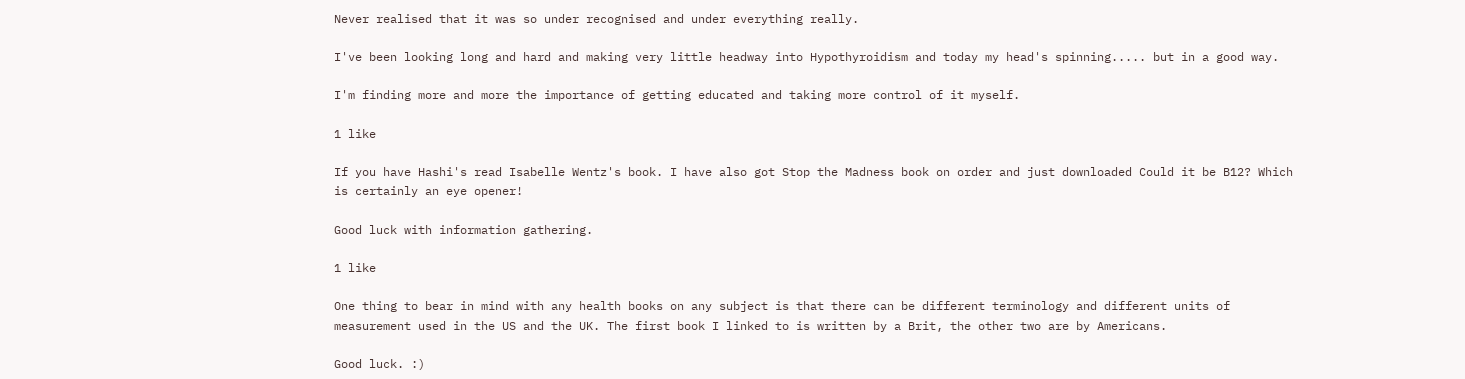Never realised that it was so under recognised and under everything really.

I've been looking long and hard and making very little headway into Hypothyroidism and today my head's spinning..... but in a good way.

I'm finding more and more the importance of getting educated and taking more control of it myself.

1 like

If you have Hashi's read Isabelle Wentz's book. I have also got Stop the Madness book on order and just downloaded Could it be B12? Which is certainly an eye opener!

Good luck with information gathering.

1 like

One thing to bear in mind with any health books on any subject is that there can be different terminology and different units of measurement used in the US and the UK. The first book I linked to is written by a Brit, the other two are by Americans.

Good luck. :)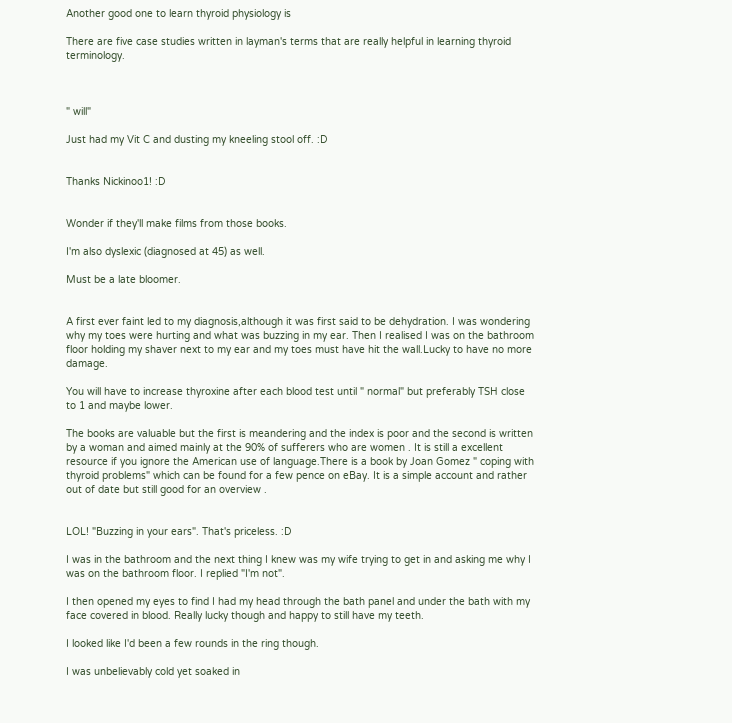Another good one to learn thyroid physiology is

There are five case studies written in layman's terms that are really helpful in learning thyroid terminology.



" will"

Just had my Vit C and dusting my kneeling stool off. :D


Thanks Nickinoo1! :D


Wonder if they'll make films from those books.

I'm also dyslexic (diagnosed at 45) as well.

Must be a late bloomer.


A first ever faint led to my diagnosis,although it was first said to be dehydration. I was wondering why my toes were hurting and what was buzzing in my ear. Then I realised I was on the bathroom floor holding my shaver next to my ear and my toes must have hit the wall.Lucky to have no more damage.

You will have to increase thyroxine after each blood test until " normal" but preferably TSH close to 1 and maybe lower.

The books are valuable but the first is meandering and the index is poor and the second is written by a woman and aimed mainly at the 90% of sufferers who are women . It is still a excellent resource if you ignore the American use of language.There is a book by Joan Gomez " coping with thyroid problems" which can be found for a few pence on eBay. It is a simple account and rather out of date but still good for an overview .


LOL! "Buzzing in your ears". That's priceless. :D

I was in the bathroom and the next thing I knew was my wife trying to get in and asking me why I was on the bathroom floor. I replied "I'm not".

I then opened my eyes to find I had my head through the bath panel and under the bath with my face covered in blood. Really lucky though and happy to still have my teeth.

I looked like I'd been a few rounds in the ring though.

I was unbelievably cold yet soaked in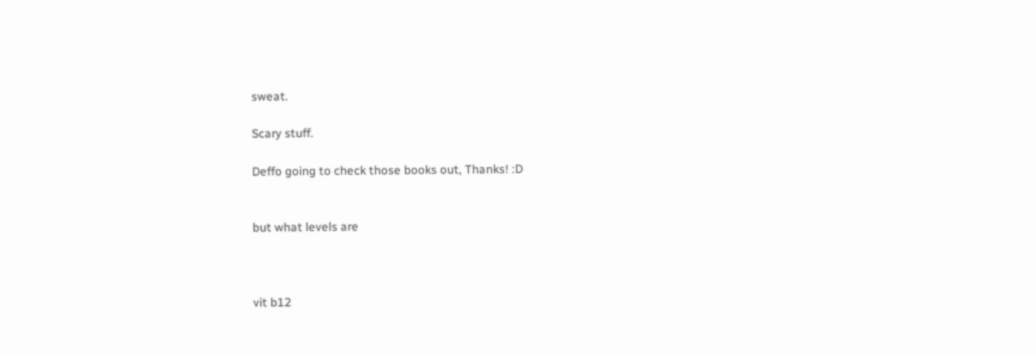sweat.

Scary stuff.

Deffo going to check those books out, Thanks! :D


but what levels are



vit b12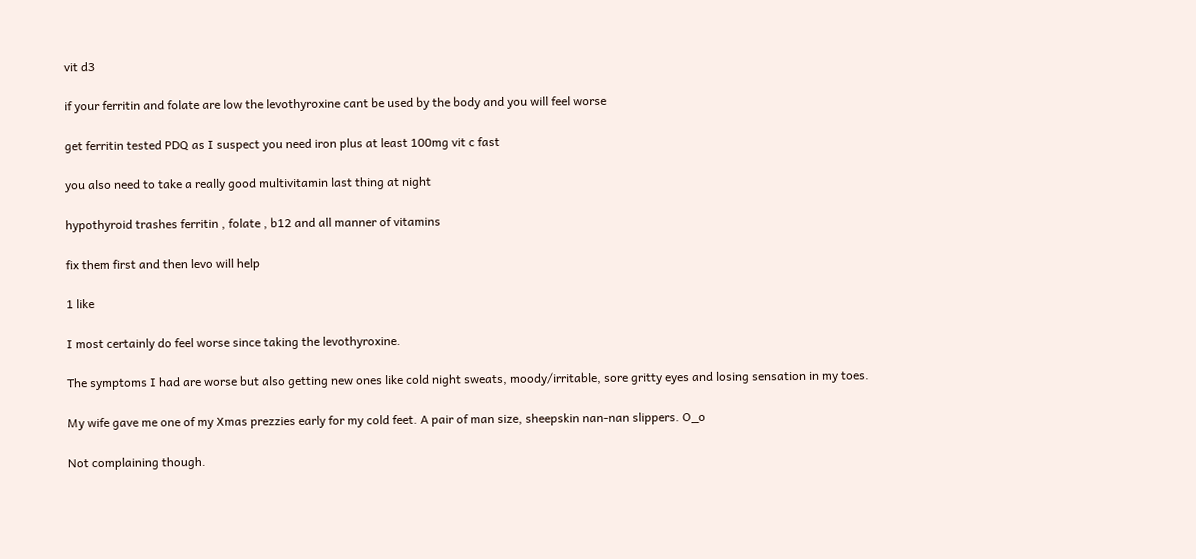vit d3

if your ferritin and folate are low the levothyroxine cant be used by the body and you will feel worse

get ferritin tested PDQ as I suspect you need iron plus at least 100mg vit c fast

you also need to take a really good multivitamin last thing at night

hypothyroid trashes ferritin , folate , b12 and all manner of vitamins

fix them first and then levo will help

1 like

I most certainly do feel worse since taking the levothyroxine.

The symptoms I had are worse but also getting new ones like cold night sweats, moody/irritable, sore gritty eyes and losing sensation in my toes.

My wife gave me one of my Xmas prezzies early for my cold feet. A pair of man size, sheepskin nan-nan slippers. O_o

Not complaining though.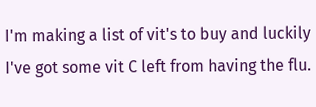I'm making a list of vit's to buy and luckily I've got some vit C left from having the flu.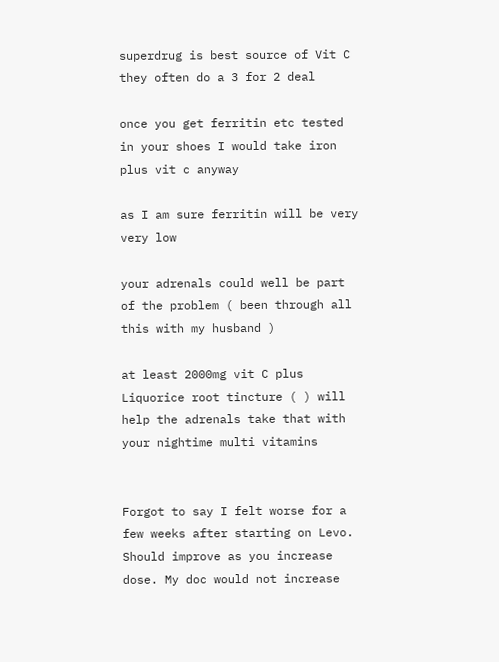superdrug is best source of Vit C they often do a 3 for 2 deal

once you get ferritin etc tested in your shoes I would take iron plus vit c anyway

as I am sure ferritin will be very very low

your adrenals could well be part of the problem ( been through all this with my husband )

at least 2000mg vit C plus Liquorice root tincture ( ) will help the adrenals take that with your nightime multi vitamins


Forgot to say I felt worse for a few weeks after starting on Levo. Should improve as you increase dose. My doc would not increase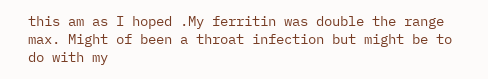this am as I hoped .My ferritin was double the range max. Might of been a throat infection but might be to do with my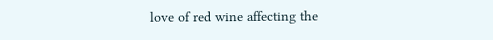love of red wine affecting the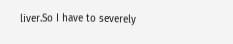liver.So I have to severely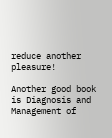reduce another pleasure!

Another good book is Diagnosis and Management of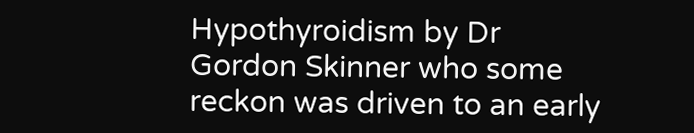Hypothyroidism by Dr Gordon Skinner who some reckon was driven to an early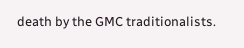death by the GMC traditionalists.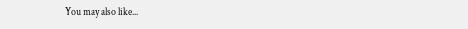You may also like...